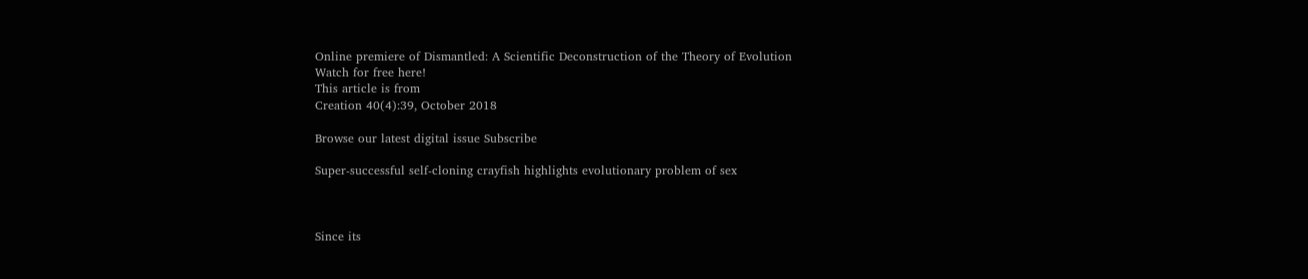Online premiere of Dismantled: A Scientific Deconstruction of the Theory of Evolution
Watch for free here!
This article is from
Creation 40(4):39, October 2018

Browse our latest digital issue Subscribe

Super-successful self-cloning crayfish highlights evolutionary problem of sex



Since its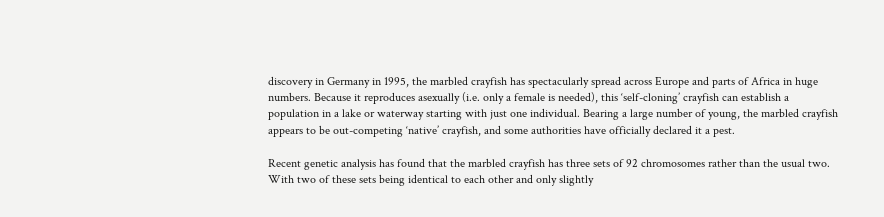discovery in Germany in 1995, the marbled crayfish has spectacularly spread across Europe and parts of Africa in huge numbers. Because it reproduces asexually (i.e. only a female is needed), this ‘self-cloning’ crayfish can establish a population in a lake or waterway starting with just one individual. Bearing a large number of young, the marbled crayfish appears to be out-competing ‘native’ crayfish, and some authorities have officially declared it a pest.

Recent genetic analysis has found that the marbled crayfish has three sets of 92 chromosomes rather than the usual two. With two of these sets being identical to each other and only slightly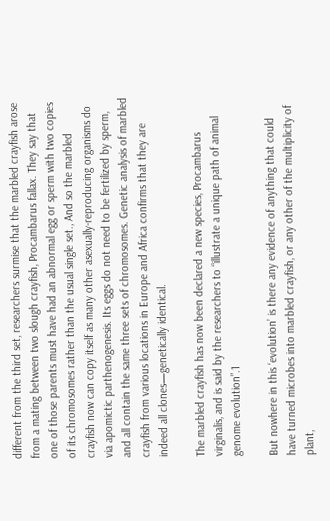different from the third set, researchers surmise that the marbled crayfish arose from a mating between two slough crayfish, Procambarus fallax. They say that one of those parents must have had an abnormal egg or sperm with two copies of its chromosomes rather than the usual single set., And so the marbled crayfish now can copy itself as many other asexually-reproducing organisms do via apomictic parthenogenesis. Its eggs do not need to be fertilized by sperm, and all contain the same three sets of chromosomes. Genetic analysis of marbled crayfish from various locations in Europe and Africa confirms that they are indeed all clones—genetically identical.

The marbled crayfish has now been declared a new species, Procambarus virginalis, and is said by the researchers to “illustrate a unique path of animal genome evolution”.1

But nowhere in this ‘evolution’ is there any evidence of anything that could have turned microbes into marbled crayfish, or any other of the multiplicity of plant,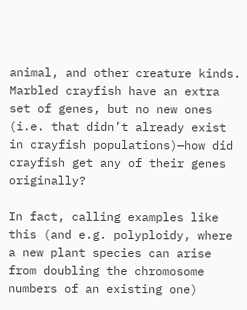animal, and other creature kinds. Marbled crayfish have an extra set of genes, but no new ones (i.e. that didn’t already exist in crayfish populations)—how did crayfish get any of their genes originally?

In fact, calling examples like this (and e.g. polyploidy, where a new plant species can arise from doubling the chromosome numbers of an existing one)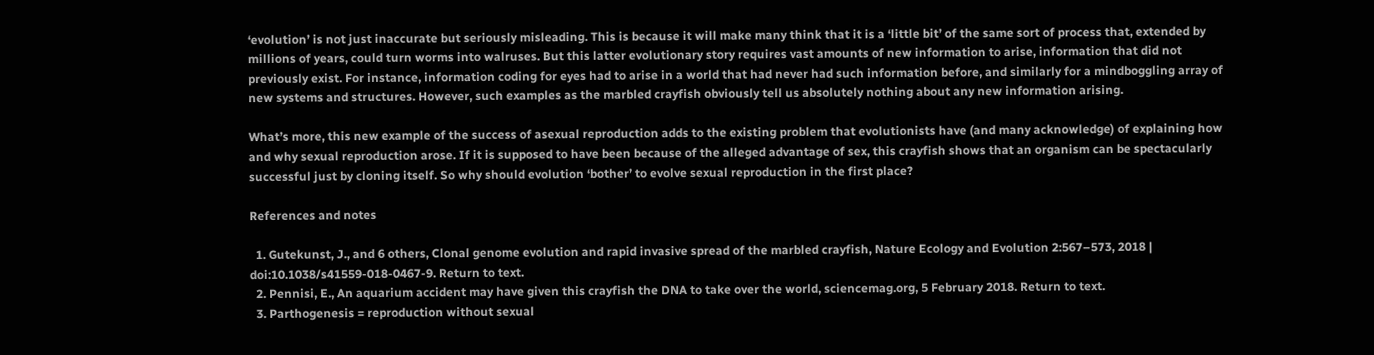‘evolution’ is not just inaccurate but seriously misleading. This is because it will make many think that it is a ‘little bit’ of the same sort of process that, extended by millions of years, could turn worms into walruses. But this latter evolutionary story requires vast amounts of new information to arise, information that did not previously exist. For instance, information coding for eyes had to arise in a world that had never had such information before, and similarly for a mindboggling array of new systems and structures. However, such examples as the marbled crayfish obviously tell us absolutely nothing about any new information arising.

What’s more, this new example of the success of asexual reproduction adds to the existing problem that evolutionists have (and many acknowledge) of explaining how and why sexual reproduction arose. If it is supposed to have been because of the alleged advantage of sex, this crayfish shows that an organism can be spectacularly successful just by cloning itself. So why should evolution ‘bother’ to evolve sexual reproduction in the first place?

References and notes

  1. Gutekunst, J., and 6 others, Clonal genome evolution and rapid invasive spread of the marbled crayfish, Nature Ecology and Evolution 2:567–573, 2018 | doi:10.1038/s41559-018-0467-9. Return to text.
  2. Pennisi, E., An aquarium accident may have given this crayfish the DNA to take over the world, sciencemag.org, 5 February 2018. Return to text.
  3. Parthogenesis = reproduction without sexual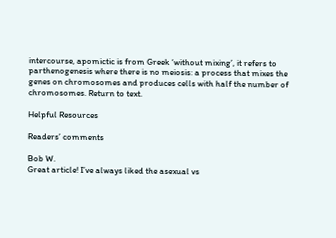intercourse, apomictic is from Greek ‘without mixing’, it refers to parthenogenesis where there is no meiosis: a process that mixes the genes on chromosomes and produces cells with half the number of chromosomes. Return to text.

Helpful Resources

Readers’ comments

Bob W.
Great article! I’ve always liked the asexual vs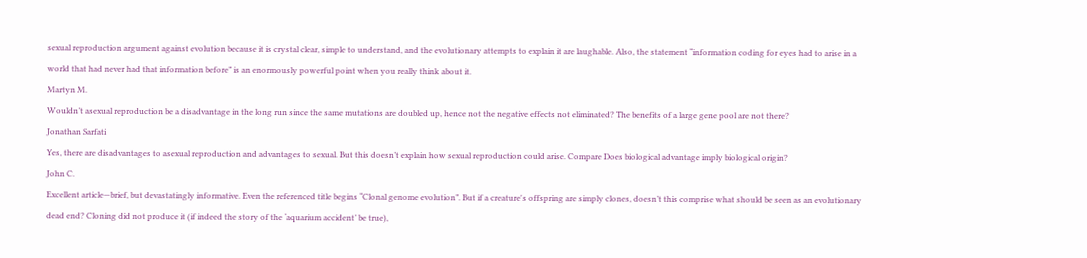sexual reproduction argument against evolution because it is crystal clear, simple to understand, and the evolutionary attempts to explain it are laughable. Also, the statement “information coding for eyes had to arise in a world that had never had that information before” is an enormously powerful point when you really think about it.
Martyn M.
Wouldn’t asexual reproduction be a disadvantage in the long run since the same mutations are doubled up, hence not the negative effects not eliminated? The benefits of a large gene pool are not there?
Jonathan Sarfati
Yes, there are disadvantages to asexual reproduction and advantages to sexual. But this doesn’t explain how sexual reproduction could arise. Compare Does biological advantage imply biological origin?
John C.
Excellent article—brief, but devastatingly informative. Even the referenced title begins “Clonal genome evolution”. But if a creature's offspring are simply clones, doesn’t this comprise what should be seen as an evolutionary dead end? Cloning did not produce it (if indeed the story of the ‘aquarium accident’ be true),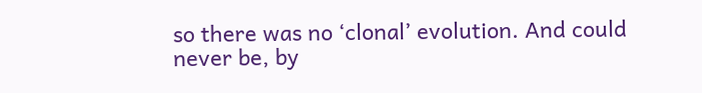so there was no ‘clonal’ evolution. And could never be, by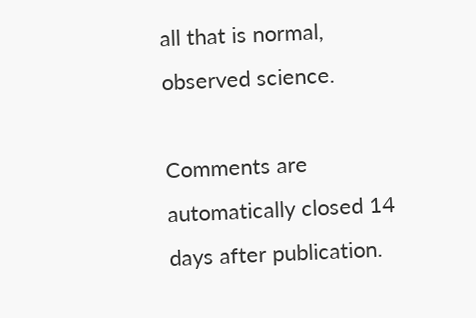all that is normal, observed science.

Comments are automatically closed 14 days after publication.